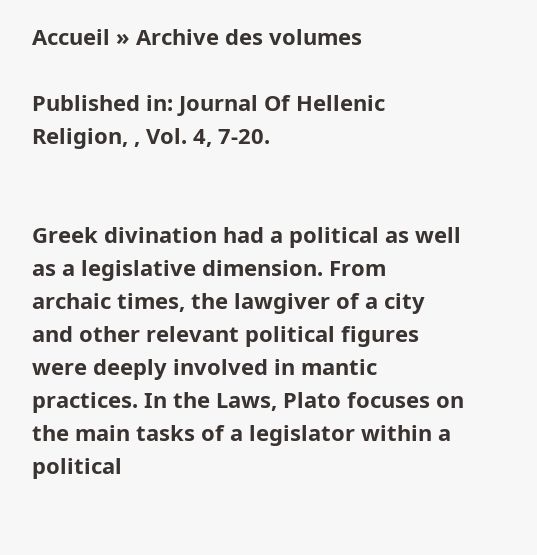Accueil » Archive des volumes

Published in: Journal Of Hellenic Religion, , Vol. 4, 7-20.


Greek divination had a political as well as a legislative dimension. From archaic times, the lawgiver of a city and other relevant political figures were deeply involved in mantic practices. In the Laws, Plato focuses on the main tasks of a legislator within a political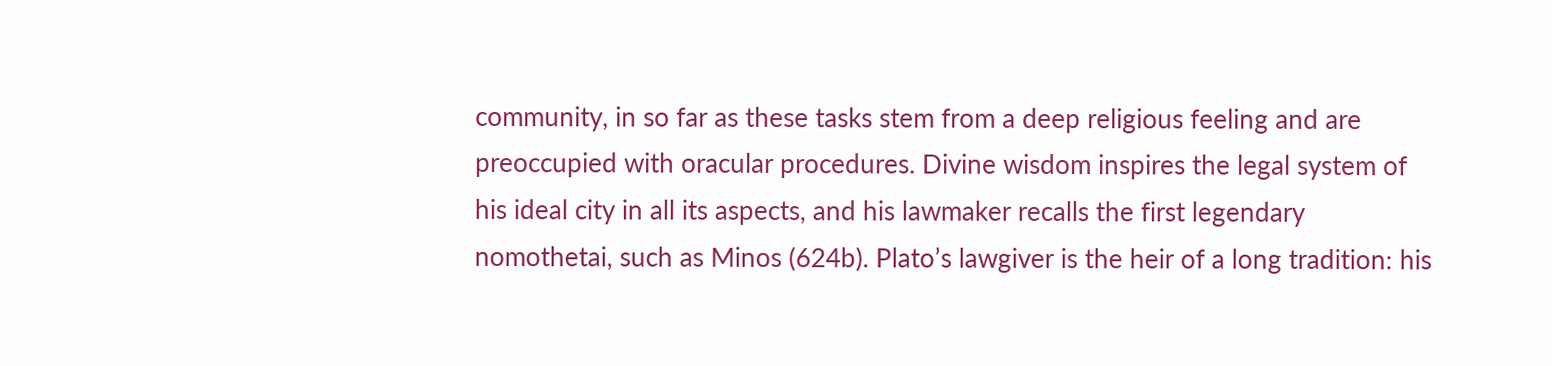community, in so far as these tasks stem from a deep religious feeling and are preoccupied with oracular procedures. Divine wisdom inspires the legal system of his ideal city in all its aspects, and his lawmaker recalls the first legendary nomothetai, such as Minos (624b). Plato’s lawgiver is the heir of a long tradition: his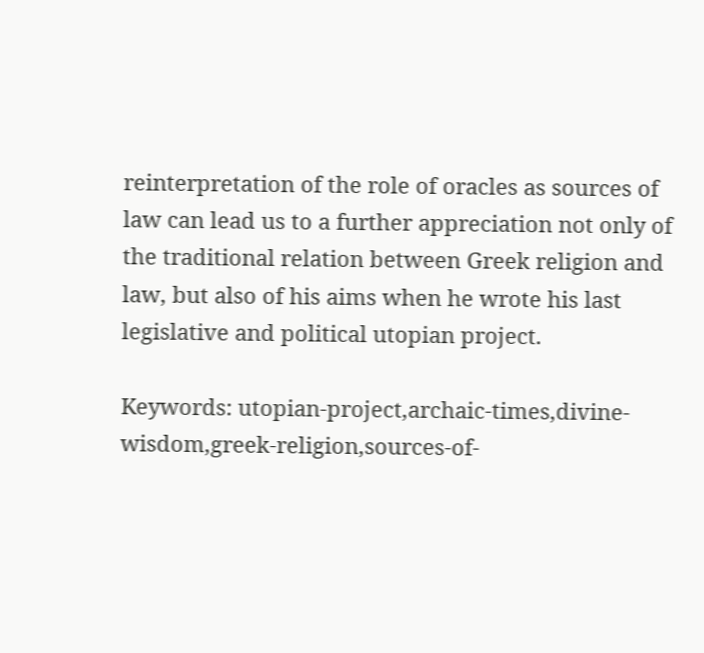reinterpretation of the role of oracles as sources of law can lead us to a further appreciation not only of the traditional relation between Greek religion and law, but also of his aims when he wrote his last legislative and political utopian project.

Keywords: utopian-project,archaic-times,divine-wisdom,greek-religion,sources-of-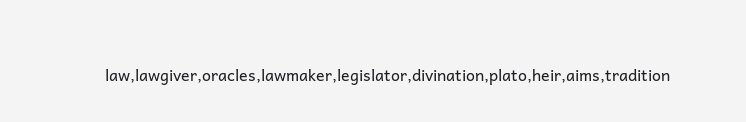law,lawgiver,oracles,lawmaker,legislator,divination,plato,heir,aims,tradition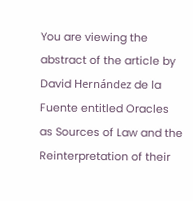You are viewing the abstract of the article by David Hernández de la Fuente entitled Oracles as Sources of Law and the Reinterpretation of their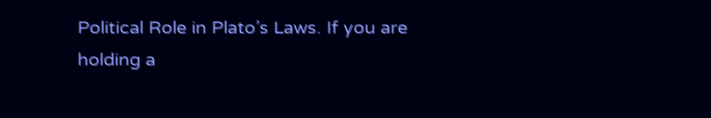Political Role in Plato’s Laws. If you are holding a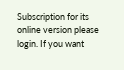Subscription for its online version please login. If you want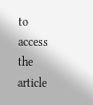to access the article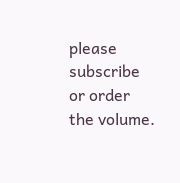please subscribe or order the volume.